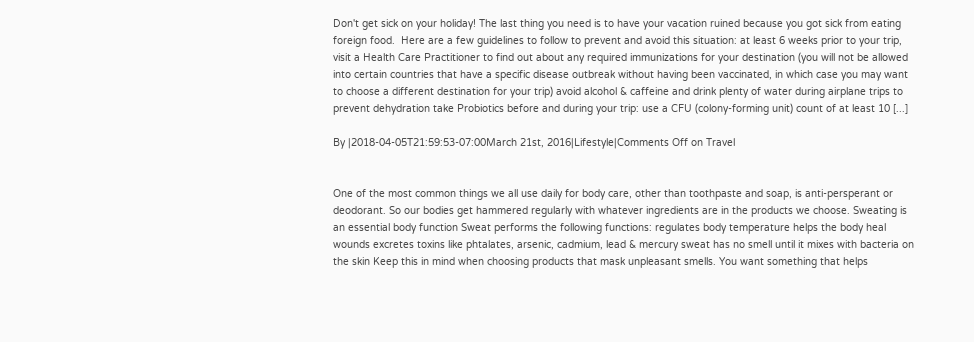Don't get sick on your holiday! The last thing you need is to have your vacation ruined because you got sick from eating foreign food.  Here are a few guidelines to follow to prevent and avoid this situation: at least 6 weeks prior to your trip, visit a Health Care Practitioner to find out about any required immunizations for your destination (you will not be allowed into certain countries that have a specific disease outbreak without having been vaccinated, in which case you may want to choose a different destination for your trip) avoid alcohol & caffeine and drink plenty of water during airplane trips to prevent dehydration take Probiotics before and during your trip: use a CFU (colony-forming unit) count of at least 10 [...]

By |2018-04-05T21:59:53-07:00March 21st, 2016|Lifestyle|Comments Off on Travel


One of the most common things we all use daily for body care, other than toothpaste and soap, is anti-persperant or deodorant. So our bodies get hammered regularly with whatever ingredients are in the products we choose. Sweating is an essential body function Sweat performs the following functions: regulates body temperature helps the body heal wounds excretes toxins like phtalates, arsenic, cadmium, lead & mercury sweat has no smell until it mixes with bacteria on the skin Keep this in mind when choosing products that mask unpleasant smells. You want something that helps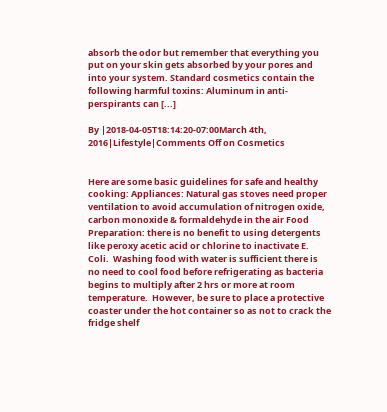absorb the odor but remember that everything you put on your skin gets absorbed by your pores and into your system. Standard cosmetics contain the following harmful toxins: Aluminum in anti-perspirants can [...]

By |2018-04-05T18:14:20-07:00March 4th, 2016|Lifestyle|Comments Off on Cosmetics


Here are some basic guidelines for safe and healthy cooking: Appliances: Natural gas stoves need proper ventilation to avoid accumulation of nitrogen oxide, carbon monoxide & formaldehyde in the air Food Preparation: there is no benefit to using detergents like peroxy acetic acid or chlorine to inactivate E. Coli.  Washing food with water is sufficient there is no need to cool food before refrigerating as bacteria begins to multiply after 2 hrs or more at room temperature.  However, be sure to place a protective coaster under the hot container so as not to crack the fridge shelf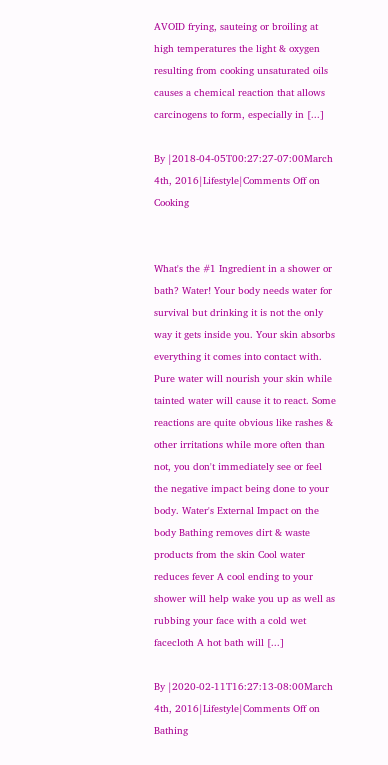AVOID frying, sauteing or broiling at high temperatures the light & oxygen resulting from cooking unsaturated oils causes a chemical reaction that allows carcinogens to form, especially in [...]

By |2018-04-05T00:27:27-07:00March 4th, 2016|Lifestyle|Comments Off on Cooking


What's the #1 Ingredient in a shower or bath? Water! Your body needs water for survival but drinking it is not the only way it gets inside you. Your skin absorbs everything it comes into contact with. Pure water will nourish your skin while tainted water will cause it to react. Some reactions are quite obvious like rashes & other irritations while more often than not, you don't immediately see or feel the negative impact being done to your body. Water's External Impact on the body Bathing removes dirt & waste products from the skin Cool water reduces fever A cool ending to your shower will help wake you up as well as rubbing your face with a cold wet facecloth A hot bath will [...]

By |2020-02-11T16:27:13-08:00March 4th, 2016|Lifestyle|Comments Off on Bathing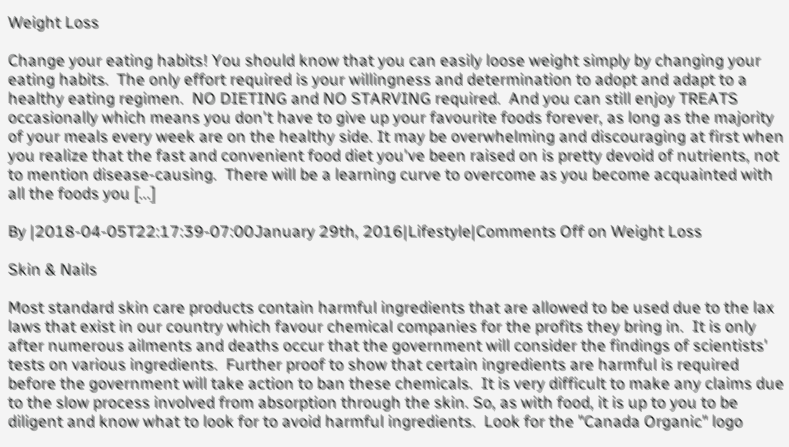Weight Loss

Change your eating habits! You should know that you can easily loose weight simply by changing your eating habits.  The only effort required is your willingness and determination to adopt and adapt to a healthy eating regimen.  NO DIETING and NO STARVING required.  And you can still enjoy TREATS occasionally which means you don't have to give up your favourite foods forever, as long as the majority of your meals every week are on the healthy side. It may be overwhelming and discouraging at first when you realize that the fast and convenient food diet you've been raised on is pretty devoid of nutrients, not to mention disease-causing.  There will be a learning curve to overcome as you become acquainted with all the foods you [...]

By |2018-04-05T22:17:39-07:00January 29th, 2016|Lifestyle|Comments Off on Weight Loss

Skin & Nails

Most standard skin care products contain harmful ingredients that are allowed to be used due to the lax laws that exist in our country which favour chemical companies for the profits they bring in.  It is only after numerous ailments and deaths occur that the government will consider the findings of scientists' tests on various ingredients.  Further proof to show that certain ingredients are harmful is required before the government will take action to ban these chemicals.  It is very difficult to make any claims due to the slow process involved from absorption through the skin. So, as with food, it is up to you to be diligent and know what to look for to avoid harmful ingredients.  Look for the "Canada Organic" logo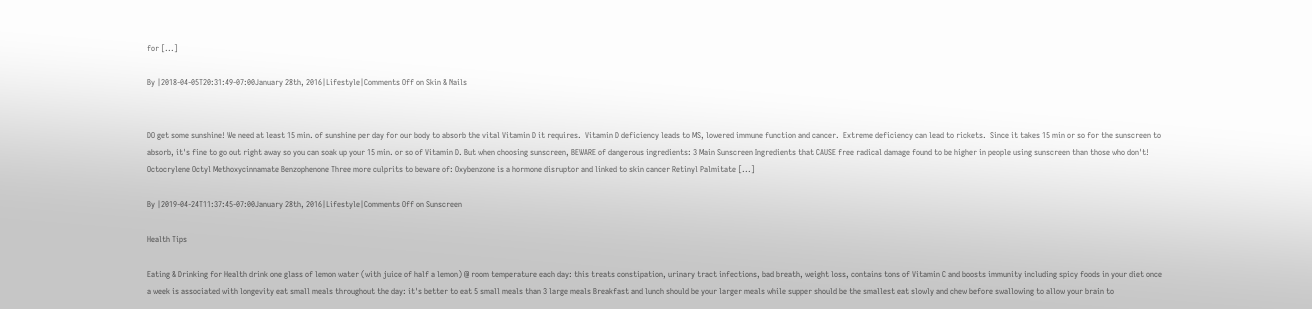for [...]

By |2018-04-05T20:31:49-07:00January 28th, 2016|Lifestyle|Comments Off on Skin & Nails


DO get some sunshine! We need at least 15 min. of sunshine per day for our body to absorb the vital Vitamin D it requires.  Vitamin D deficiency leads to MS, lowered immune function and cancer.  Extreme deficiency can lead to rickets.  Since it takes 15 min or so for the sunscreen to absorb, it's fine to go out right away so you can soak up your 15 min. or so of Vitamin D. But when choosing sunscreen, BEWARE of dangerous ingredients: 3 Main Sunscreen Ingredients that CAUSE free radical damage found to be higher in people using sunscreen than those who don't! Octocrylene Octyl Methoxycinnamate Benzophenone Three more culprits to beware of: Oxybenzone is a hormone disruptor and linked to skin cancer Retinyl Palmitate [...]

By |2019-04-24T11:37:45-07:00January 28th, 2016|Lifestyle|Comments Off on Sunscreen

Health Tips

Eating & Drinking for Health drink one glass of lemon water (with juice of half a lemon) @ room temperature each day: this treats constipation, urinary tract infections, bad breath, weight loss, contains tons of Vitamin C and boosts immunity including spicy foods in your diet once a week is associated with longevity eat small meals throughout the day: it's better to eat 5 small meals than 3 large meals Breakfast and lunch should be your larger meals while supper should be the smallest eat slowly and chew before swallowing to allow your brain to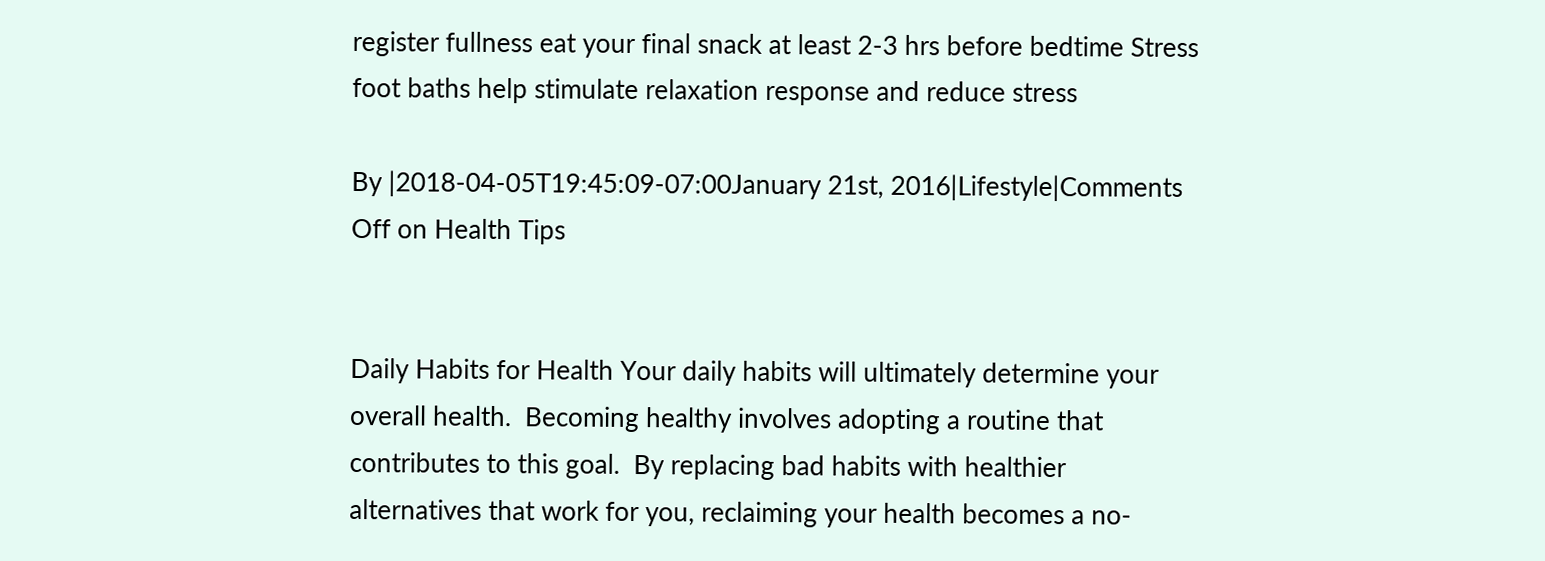register fullness eat your final snack at least 2-3 hrs before bedtime Stress foot baths help stimulate relaxation response and reduce stress

By |2018-04-05T19:45:09-07:00January 21st, 2016|Lifestyle|Comments Off on Health Tips


Daily Habits for Health Your daily habits will ultimately determine your overall health.  Becoming healthy involves adopting a routine that contributes to this goal.  By replacing bad habits with healthier alternatives that work for you, reclaiming your health becomes a no-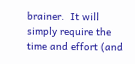brainer.  It will simply require the time and effort (and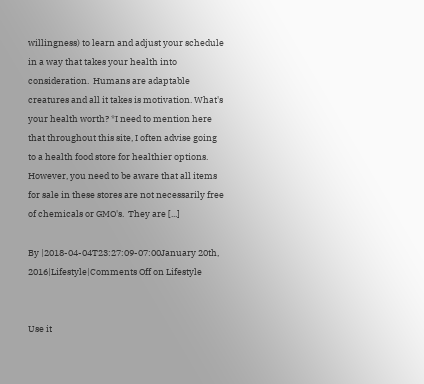willingness) to learn and adjust your schedule in a way that takes your health into consideration.  Humans are adaptable creatures and all it takes is motivation. What's your health worth? *I need to mention here that throughout this site, I often advise going to a health food store for healthier options.  However, you need to be aware that all items for sale in these stores are not necessarily free of chemicals or GMO's.  They are [...]

By |2018-04-04T23:27:09-07:00January 20th, 2016|Lifestyle|Comments Off on Lifestyle


Use it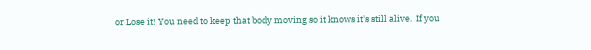or Lose it! You need to keep that body moving so it knows it's still alive.  If you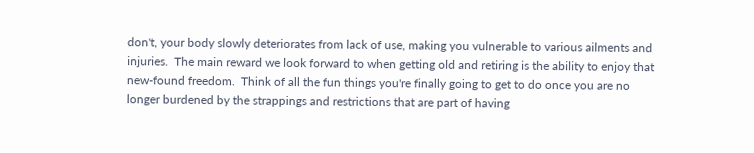don't, your body slowly deteriorates from lack of use, making you vulnerable to various ailments and injuries.  The main reward we look forward to when getting old and retiring is the ability to enjoy that new-found freedom.  Think of all the fun things you're finally going to get to do once you are no longer burdened by the strappings and restrictions that are part of having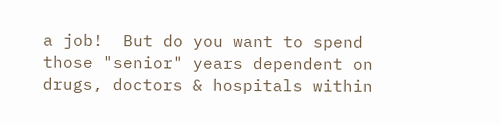a job!  But do you want to spend those "senior" years dependent on drugs, doctors & hospitals within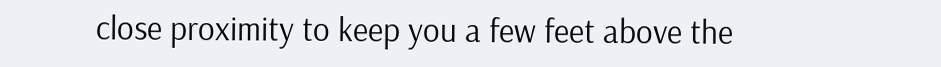close proximity to keep you a few feet above the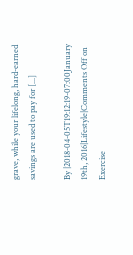grave, while your lifelong, hard-earned savings are used to pay for [...]

By |2018-04-05T19:12:19-07:00January 19th, 2016|Lifestyle|Comments Off on Exercise